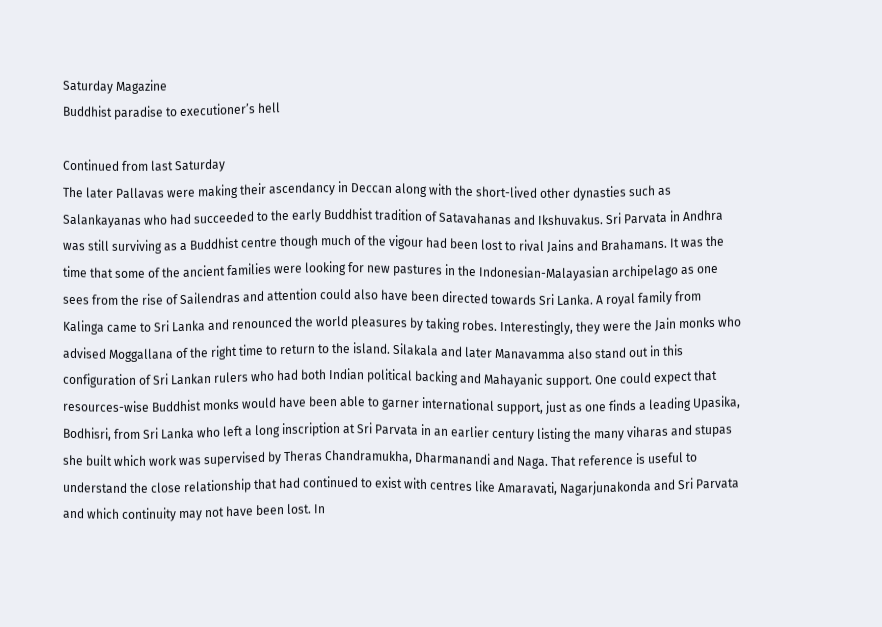Saturday Magazine
Buddhist paradise to executioner’s hell

Continued from last Saturday
The later Pallavas were making their ascendancy in Deccan along with the short-lived other dynasties such as Salankayanas who had succeeded to the early Buddhist tradition of Satavahanas and Ikshuvakus. Sri Parvata in Andhra was still surviving as a Buddhist centre though much of the vigour had been lost to rival Jains and Brahamans. It was the time that some of the ancient families were looking for new pastures in the Indonesian-Malayasian archipelago as one sees from the rise of Sailendras and attention could also have been directed towards Sri Lanka. A royal family from Kalinga came to Sri Lanka and renounced the world pleasures by taking robes. Interestingly, they were the Jain monks who advised Moggallana of the right time to return to the island. Silakala and later Manavamma also stand out in this configuration of Sri Lankan rulers who had both Indian political backing and Mahayanic support. One could expect that resources-wise Buddhist monks would have been able to garner international support, just as one finds a leading Upasika, Bodhisri, from Sri Lanka who left a long inscription at Sri Parvata in an earlier century listing the many viharas and stupas she built which work was supervised by Theras Chandramukha, Dharmanandi and Naga. That reference is useful to understand the close relationship that had continued to exist with centres like Amaravati, Nagarjunakonda and Sri Parvata and which continuity may not have been lost. In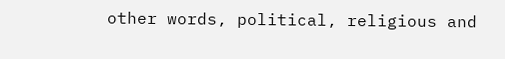other words, political, religious and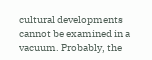cultural developments cannot be examined in a vacuum. Probably, the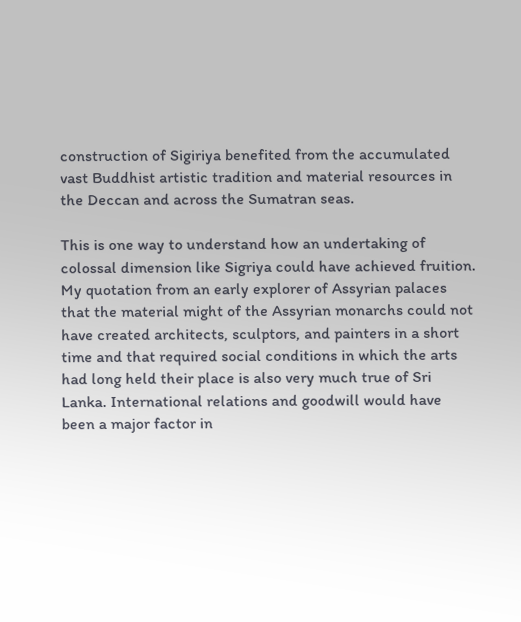construction of Sigiriya benefited from the accumulated vast Buddhist artistic tradition and material resources in the Deccan and across the Sumatran seas.

This is one way to understand how an undertaking of colossal dimension like Sigriya could have achieved fruition. My quotation from an early explorer of Assyrian palaces that the material might of the Assyrian monarchs could not have created architects, sculptors, and painters in a short time and that required social conditions in which the arts had long held their place is also very much true of Sri Lanka. International relations and goodwill would have been a major factor in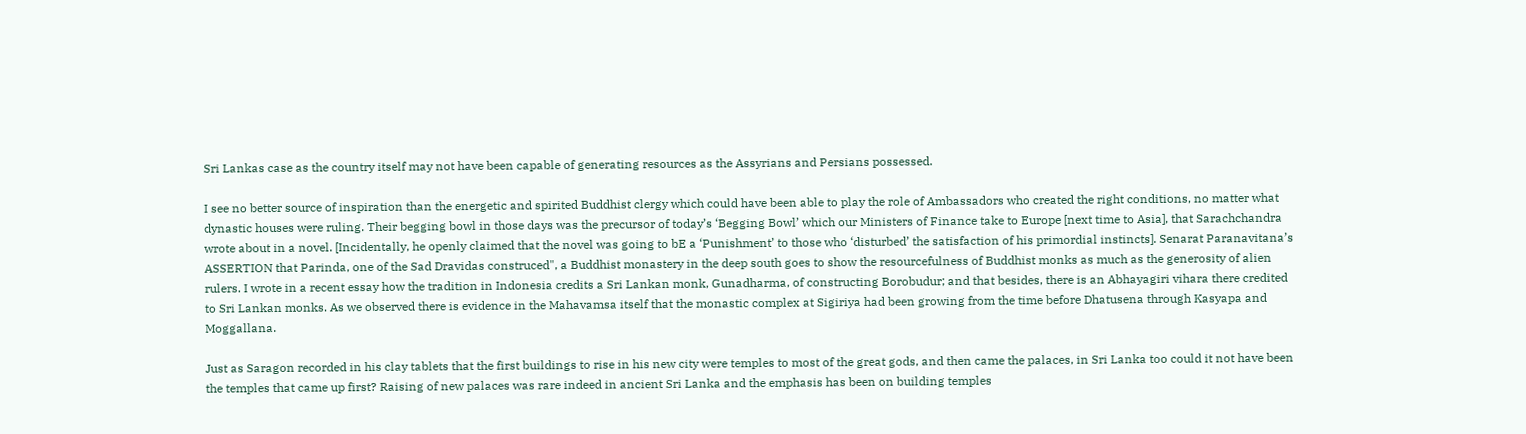Sri Lankas case as the country itself may not have been capable of generating resources as the Assyrians and Persians possessed.

I see no better source of inspiration than the energetic and spirited Buddhist clergy which could have been able to play the role of Ambassadors who created the right conditions, no matter what dynastic houses were ruling. Their begging bowl in those days was the precursor of today’s ‘Begging Bowl’ which our Ministers of Finance take to Europe [next time to Asia], that Sarachchandra wrote about in a novel. [Incidentally, he openly claimed that the novel was going to bE a ‘Punishment’ to those who ‘disturbed’ the satisfaction of his primordial instincts]. Senarat Paranavitana’s ASSERTION that Parinda, one of the Sad Dravidas construced", a Buddhist monastery in the deep south goes to show the resourcefulness of Buddhist monks as much as the generosity of alien rulers. I wrote in a recent essay how the tradition in Indonesia credits a Sri Lankan monk, Gunadharma, of constructing Borobudur; and that besides, there is an Abhayagiri vihara there credited to Sri Lankan monks. As we observed there is evidence in the Mahavamsa itself that the monastic complex at Sigiriya had been growing from the time before Dhatusena through Kasyapa and Moggallana.

Just as Saragon recorded in his clay tablets that the first buildings to rise in his new city were temples to most of the great gods, and then came the palaces, in Sri Lanka too could it not have been the temples that came up first? Raising of new palaces was rare indeed in ancient Sri Lanka and the emphasis has been on building temples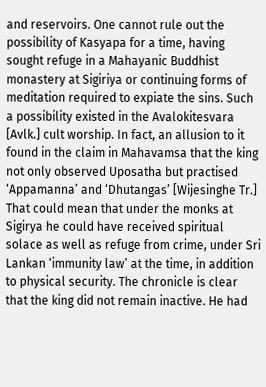and reservoirs. One cannot rule out the possibility of Kasyapa for a time, having sought refuge in a Mahayanic Buddhist monastery at Sigiriya or continuing forms of meditation required to expiate the sins. Such a possibility existed in the Avalokitesvara [Avlk.] cult worship. In fact, an allusion to it found in the claim in Mahavamsa that the king not only observed Uposatha but practised ‘Appamanna’ and ‘Dhutangas’ [Wijesinghe Tr.] That could mean that under the monks at Sigirya he could have received spiritual solace as well as refuge from crime, under Sri Lankan ‘immunity law’ at the time, in addition to physical security. The chronicle is clear that the king did not remain inactive. He had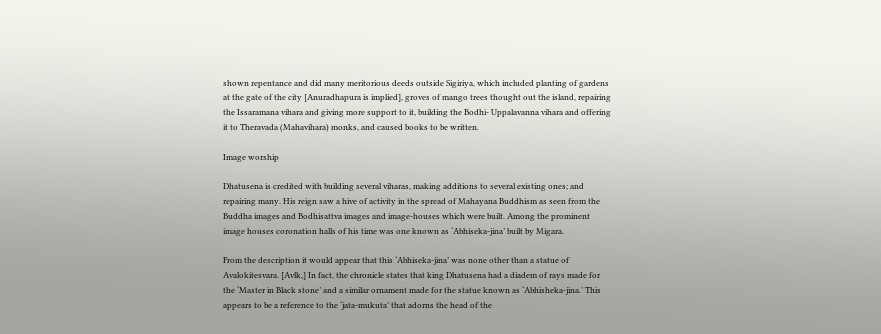shown repentance and did many meritorious deeds outside Sigiriya, which included planting of gardens at the gate of the city [Anuradhapura is implied], groves of mango trees thought out the island, repairing the Issaramana vihara and giving more support to it, building the Bodhi- Uppalavanna vihara and offering it to Theravada (Mahavihara) monks, and caused books to be written.

Image worship

Dhatusena is credited with building several viharas, making additions to several existing ones; and repairing many. His reign saw a hive of activity in the spread of Mahayana Buddhism as seen from the Buddha images and Bodhisattva images and image-houses which were built. Among the prominent image houses coronation halls of his time was one known as ‘Abhiseka-jina’ built by Migara.

From the description it would appear that this ‘Abhiseka-jina’ was none other than a statue of Avalokitesvara. [Avlk,] In fact, the chronicle states that king Dhatusena had a diadem of rays made for the ‘Master in Black stone’ and a similar ornament made for the statue known as ‘Abhisheka-jina.’ This appears to be a reference to the ‘jata-mukuta’ that adorns the head of the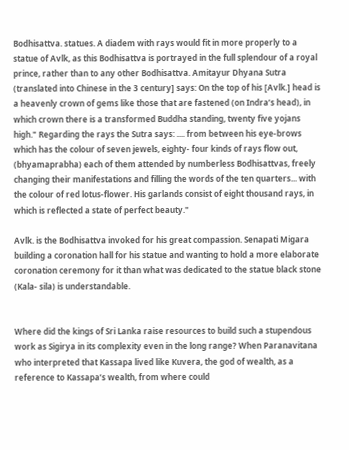Bodhisattva. statues. A diadem with rays would fit in more properly to a statue of Avlk, as this Bodhisattva is portrayed in the full splendour of a royal prince, rather than to any other Bodhisattva. Amitayur Dhyana Sutra (translated into Chinese in the 3 century] says: On the top of his [Avlk.] head is a heavenly crown of gems like those that are fastened (on Indra’s head), in which crown there is a transformed Buddha standing, twenty five yojans high." Regarding the rays the Sutra says: .... from between his eye-brows which has the colour of seven jewels, eighty- four kinds of rays flow out, (bhyamaprabha) each of them attended by numberless Bodhisattvas, freely changing their manifestations and filling the words of the ten quarters... with the colour of red lotus-flower. His garlands consist of eight thousand rays, in which is reflected a state of perfect beauty."

Avlk. is the Bodhisattva invoked for his great compassion. Senapati Migara building a coronation hall for his statue and wanting to hold a more elaborate coronation ceremony for it than what was dedicated to the statue black stone (Kala- sila) is understandable.


Where did the kings of Sri Lanka raise resources to build such a stupendous work as Sigirya in its complexity even in the long range? When Paranavitana who interpreted that Kassapa lived like Kuvera, the god of wealth, as a reference to Kassapa’s wealth, from where could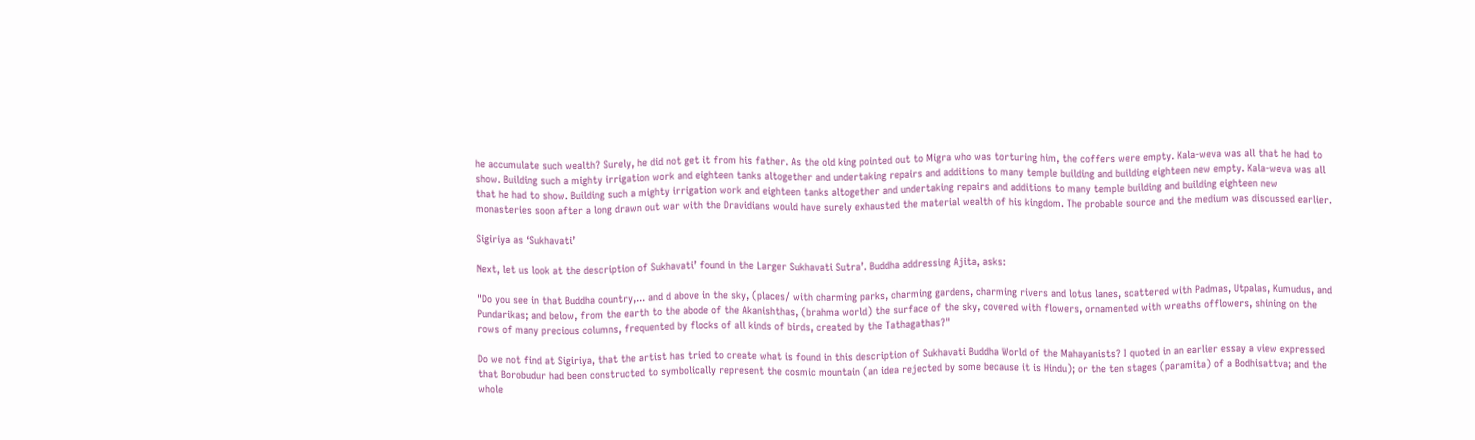he accumulate such wealth? Surely, he did not get it from his father. As the old king pointed out to Migra who was torturing him, the coffers were empty. Kala-weva was all that he had to show. Building such a mighty irrigation work and eighteen tanks altogether and undertaking repairs and additions to many temple building and building eighteen new empty. Kala-weva was all that he had to show. Building such a mighty irrigation work and eighteen tanks altogether and undertaking repairs and additions to many temple building and building eighteen new monasteries soon after a long drawn out war with the Dravidians would have surely exhausted the material wealth of his kingdom. The probable source and the medium was discussed earlier.

Sigiriya as ‘Sukhavati’

Next, let us look at the description of Sukhavati’ found in the Larger Sukhavati Sutra’. Buddha addressing Ajita, asks:

"Do you see in that Buddha country,... and d above in the sky, (places/ with charming parks, charming gardens, charming rivers and lotus lanes, scattered with Padmas, Utpalas, Kumudus, and Pundarikas; and below, from the earth to the abode of the Akanishthas, (brahma world) the surface of the sky, covered with flowers, ornamented with wreaths offlowers, shining on the rows of many precious columns, frequented by flocks of all kinds of birds, created by the Tathagathas?"

Do we not find at Sigiriya, that the artist has tried to create what is found in this description of Sukhavati Buddha World of the Mahayanists? I quoted in an earlier essay a view expressed that Borobudur had been constructed to symbolically represent the cosmic mountain (an idea rejected by some because it is Hindu); or the ten stages (paramita) of a Bodhisattva; and the whole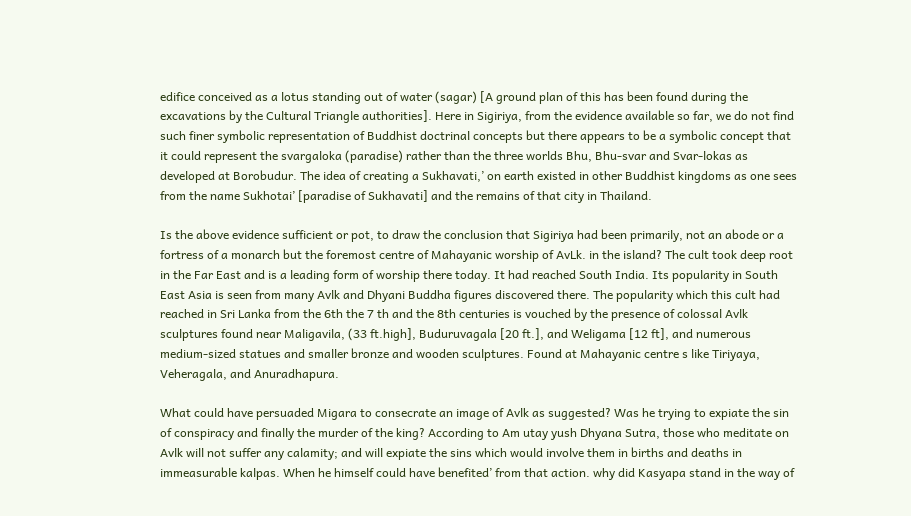edifice conceived as a lotus standing out of water (sagar) [A ground plan of this has been found during the excavations by the Cultural Triangle authorities]. Here in Sigiriya, from the evidence available so far, we do not find such finer symbolic representation of Buddhist doctrinal concepts but there appears to be a symbolic concept that it could represent the svargaloka (paradise) rather than the three worlds Bhu, Bhu-svar and Svar-lokas as developed at Borobudur. The idea of creating a Sukhavati,’ on earth existed in other Buddhist kingdoms as one sees from the name Sukhotai’ [paradise of Sukhavati] and the remains of that city in Thailand.

Is the above evidence sufficient or pot, to draw the conclusion that Sigiriya had been primarily, not an abode or a fortress of a monarch but the foremost centre of Mahayanic worship of AvLk. in the island? The cult took deep root in the Far East and is a leading form of worship there today. It had reached South India. Its popularity in South East Asia is seen from many Avlk and Dhyani Buddha figures discovered there. The popularity which this cult had reached in Sri Lanka from the 6th the 7 th and the 8th centuries is vouched by the presence of colossal Avlk sculptures found near Maligavila, (33 ft.high], Buduruvagala [20 ft.], and Weligama [12 ft], and numerous medium-sized statues and smaller bronze and wooden sculptures. Found at Mahayanic centre s like Tiriyaya, Veheragala, and Anuradhapura.

What could have persuaded Migara to consecrate an image of Avlk as suggested? Was he trying to expiate the sin of conspiracy and finally the murder of the king? According to Am utay yush Dhyana Sutra, those who meditate on Avlk will not suffer any calamity; and will expiate the sins which would involve them in births and deaths in immeasurable kalpas. When he himself could have benefited’ from that action. why did Kasyapa stand in the way of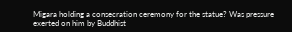Migara holding a consecration ceremony for the statue? Was pressure exerted on him by Buddhist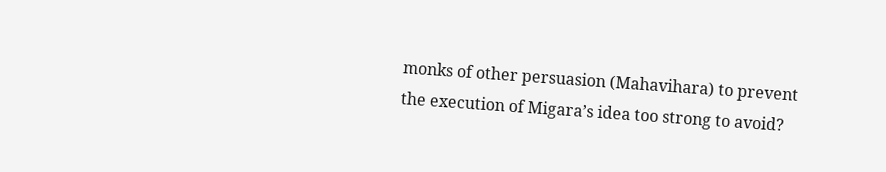monks of other persuasion (Mahavihara) to prevent the execution of Migara’s idea too strong to avoid?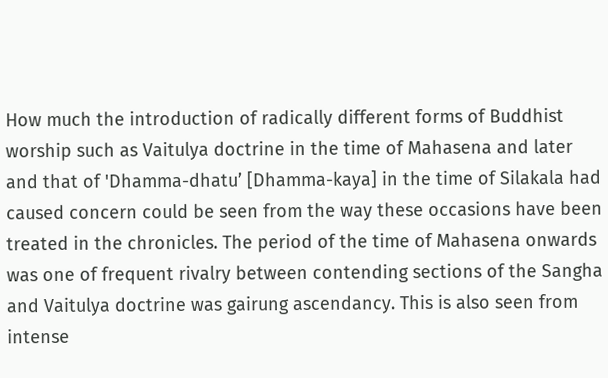How much the introduction of radically different forms of Buddhist worship such as Vaitulya doctrine in the time of Mahasena and later and that of 'Dhamma-dhatu’ [Dhamma-kaya] in the time of Silakala had caused concern could be seen from the way these occasions have been treated in the chronicles. The period of the time of Mahasena onwards was one of frequent rivalry between contending sections of the Sangha and Vaitulya doctrine was gairung ascendancy. This is also seen from intense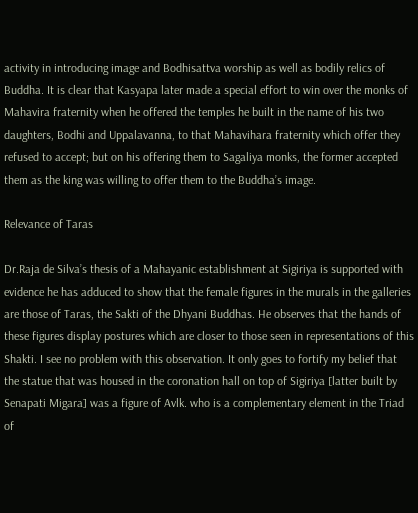activity in introducing image and Bodhisattva worship as well as bodily relics of Buddha. It is clear that Kasyapa later made a special effort to win over the monks of Mahavira fraternity when he offered the temples he built in the name of his two daughters, Bodhi and Uppalavanna, to that Mahavihara fraternity which offer they refused to accept; but on his offering them to Sagaliya monks, the former accepted them as the king was willing to offer them to the Buddha’s image.

Relevance of Taras

Dr.Raja de Silva’s thesis of a Mahayanic establishment at Sigiriya is supported with evidence he has adduced to show that the female figures in the murals in the galleries are those of Taras, the Sakti of the Dhyani Buddhas. He observes that the hands of these figures display postures which are closer to those seen in representations of this Shakti. I see no problem with this observation. It only goes to fortify my belief that the statue that was housed in the coronation hall on top of Sigiriya [latter built by Senapati Migara] was a figure of Avlk. who is a complementary element in the Triad of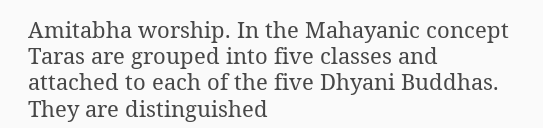Amitabha worship. In the Mahayanic concept Taras are grouped into five classes and attached to each of the five Dhyani Buddhas. They are distinguished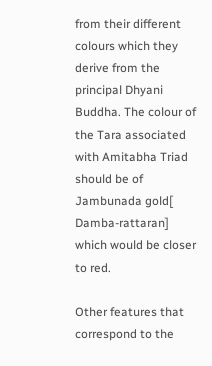from their different colours which they derive from the principal Dhyani Buddha. The colour of the Tara associated with Amitabha Triad should be of Jambunada gold[ Damba-rattaran] which would be closer to red.

Other features that correspond to the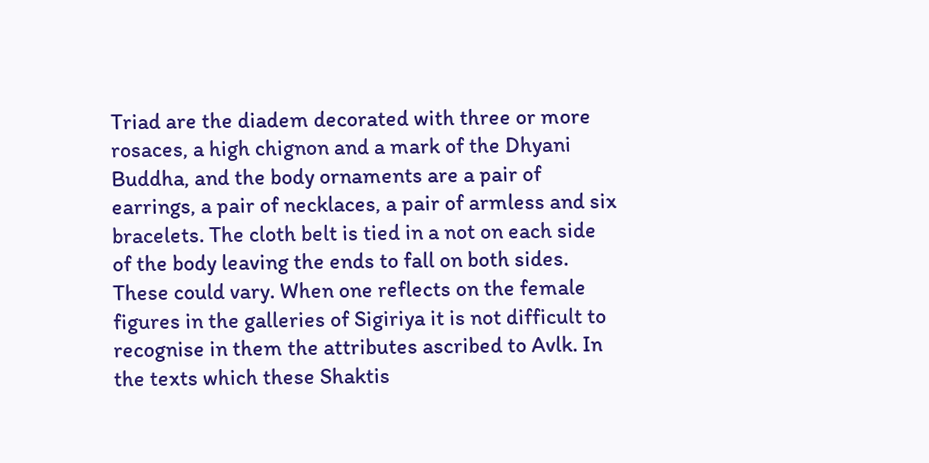Triad are the diadem decorated with three or more rosaces, a high chignon and a mark of the Dhyani Buddha, and the body ornaments are a pair of earrings, a pair of necklaces, a pair of armless and six bracelets. The cloth belt is tied in a not on each side of the body leaving the ends to fall on both sides. These could vary. When one reflects on the female figures in the galleries of Sigiriya it is not difficult to recognise in them the attributes ascribed to Avlk. In the texts which these Shaktis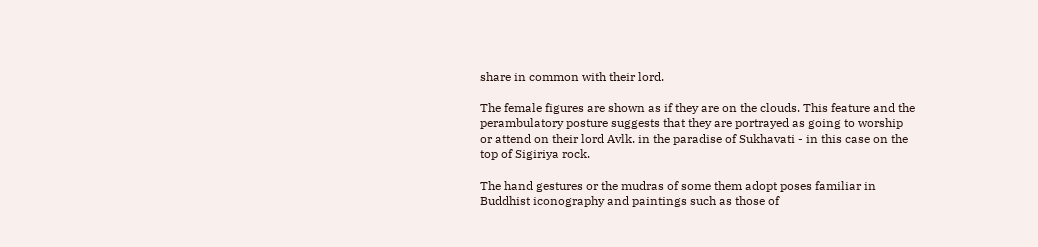share in common with their lord.

The female figures are shown as if they are on the clouds. This feature and the perambulatory posture suggests that they are portrayed as going to worship or attend on their lord Avlk. in the paradise of Sukhavati - in this case on the top of Sigiriya rock.

The hand gestures or the mudras of some them adopt poses familiar in Buddhist iconography and paintings such as those of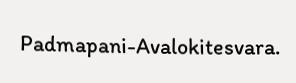Padmapani-Avalokitesvara.